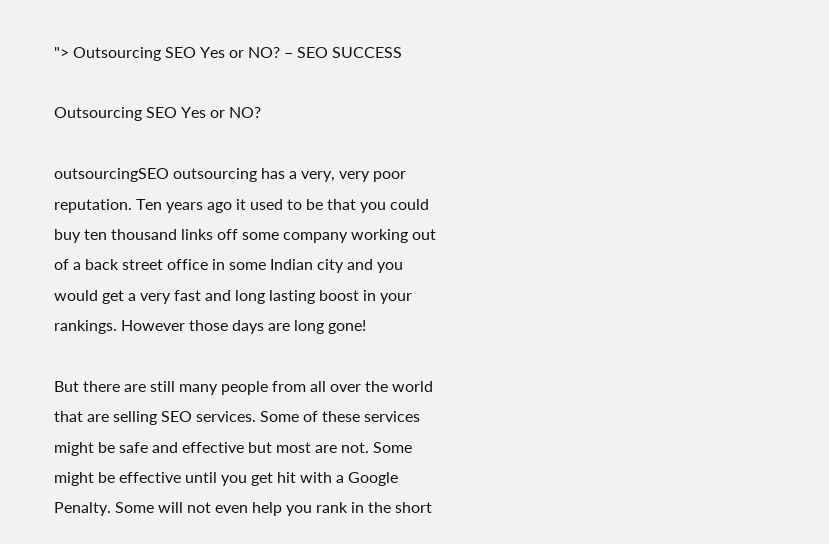"> Outsourcing SEO Yes or NO? – SEO SUCCESS

Outsourcing SEO Yes or NO?

outsourcingSEO outsourcing has a very, very poor reputation. Ten years ago it used to be that you could buy ten thousand links off some company working out of a back street office in some Indian city and you would get a very fast and long lasting boost in your rankings. However those days are long gone!

But there are still many people from all over the world that are selling SEO services. Some of these services might be safe and effective but most are not. Some might be effective until you get hit with a Google Penalty. Some will not even help you rank in the short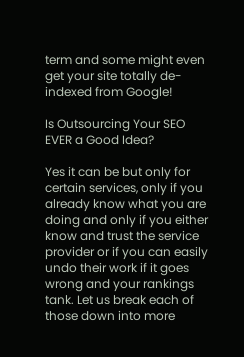term and some might even get your site totally de-indexed from Google!

Is Outsourcing Your SEO EVER a Good Idea?

Yes it can be but only for certain services, only if you already know what you are doing and only if you either know and trust the service provider or if you can easily undo their work if it goes wrong and your rankings tank. Let us break each of those down into more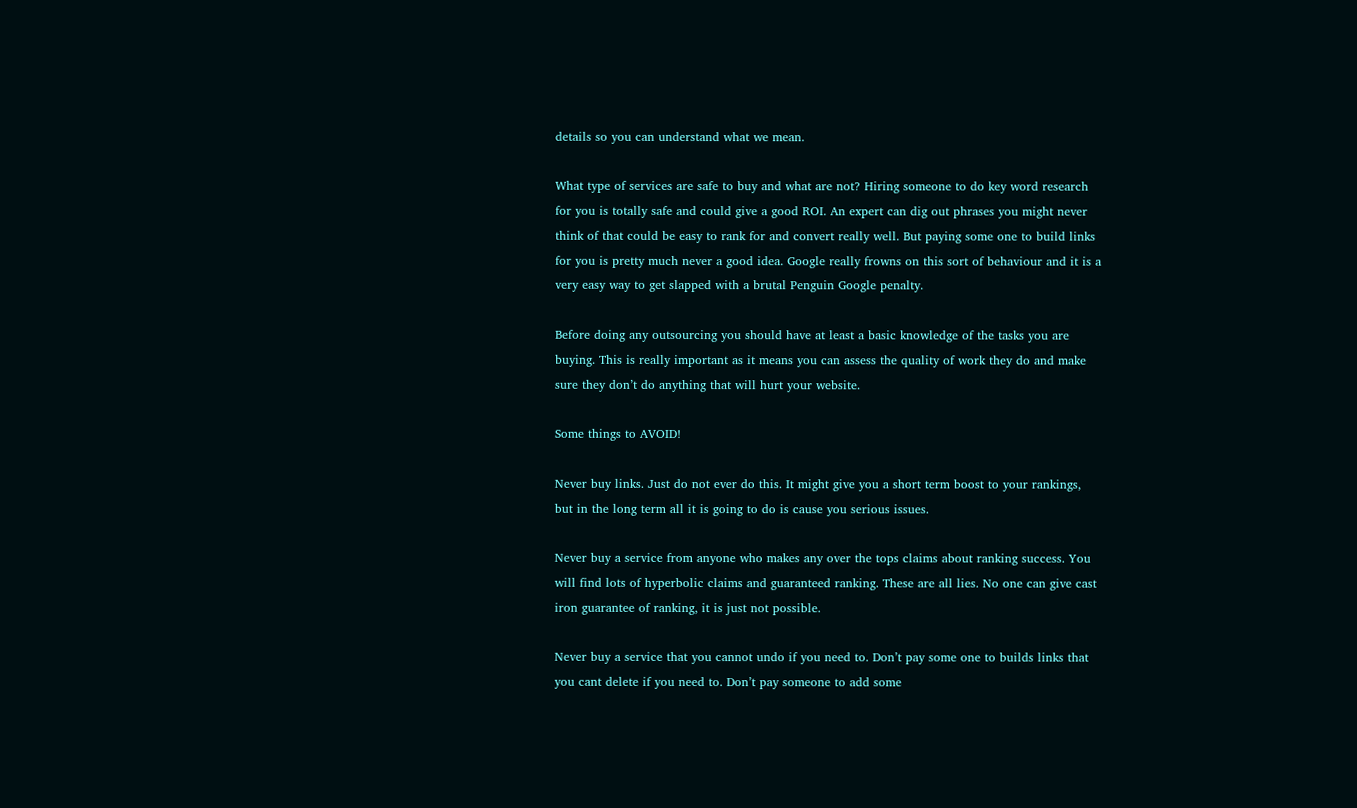details so you can understand what we mean.

What type of services are safe to buy and what are not? Hiring someone to do key word research for you is totally safe and could give a good ROI. An expert can dig out phrases you might never think of that could be easy to rank for and convert really well. But paying some one to build links for you is pretty much never a good idea. Google really frowns on this sort of behaviour and it is a very easy way to get slapped with a brutal Penguin Google penalty.

Before doing any outsourcing you should have at least a basic knowledge of the tasks you are buying. This is really important as it means you can assess the quality of work they do and make sure they don’t do anything that will hurt your website.

Some things to AVOID!

Never buy links. Just do not ever do this. It might give you a short term boost to your rankings, but in the long term all it is going to do is cause you serious issues.

Never buy a service from anyone who makes any over the tops claims about ranking success. You will find lots of hyperbolic claims and guaranteed ranking. These are all lies. No one can give cast iron guarantee of ranking, it is just not possible.

Never buy a service that you cannot undo if you need to. Don’t pay some one to builds links that you cant delete if you need to. Don’t pay someone to add some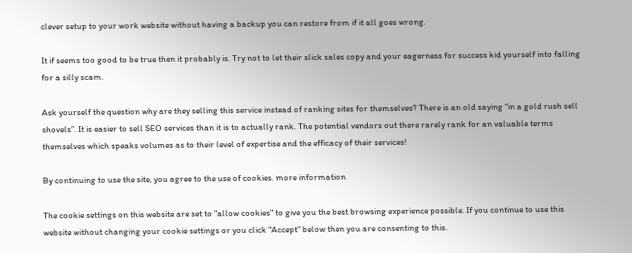clever setup to your work website without having a backup you can restore from if it all goes wrong.

It if seems too good to be true then it probably is. Try not to let their slick sales copy and your eagerness for success kid yourself into falling for a silly scam.

Ask yourself the question why are they selling this service instead of ranking sites for themselves? There is an old saying “in a gold rush sell shovels”. It is easier to sell SEO services than it is to actually rank. The potential vendors out there rarely rank for an valuable terms themselves which speaks volumes as to their level of expertise and the efficacy of their services!

By continuing to use the site, you agree to the use of cookies. more information

The cookie settings on this website are set to "allow cookies" to give you the best browsing experience possible. If you continue to use this website without changing your cookie settings or you click "Accept" below then you are consenting to this.